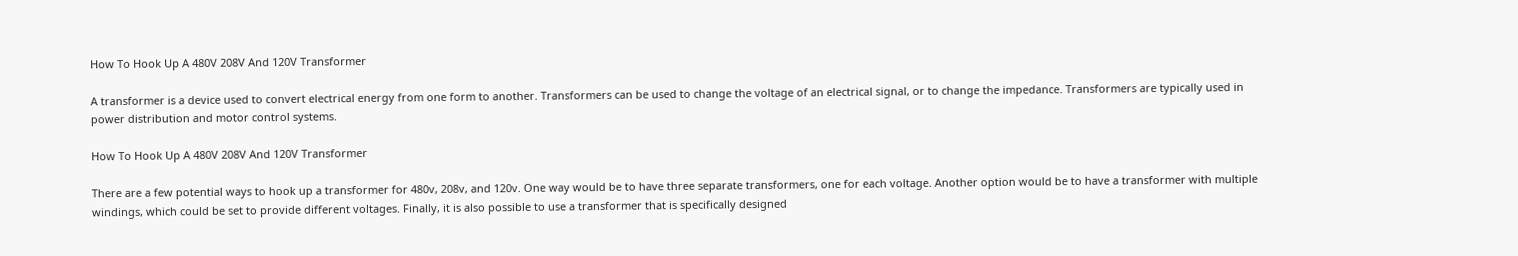How To Hook Up A 480V 208V And 120V Transformer

A transformer is a device used to convert electrical energy from one form to another. Transformers can be used to change the voltage of an electrical signal, or to change the impedance. Transformers are typically used in power distribution and motor control systems.

How To Hook Up A 480V 208V And 120V Transformer

There are a few potential ways to hook up a transformer for 480v, 208v, and 120v. One way would be to have three separate transformers, one for each voltage. Another option would be to have a transformer with multiple windings, which could be set to provide different voltages. Finally, it is also possible to use a transformer that is specifically designed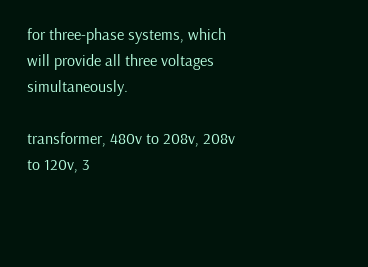for three-phase systems, which will provide all three voltages simultaneously.

transformer, 480v to 208v, 208v to 120v, 3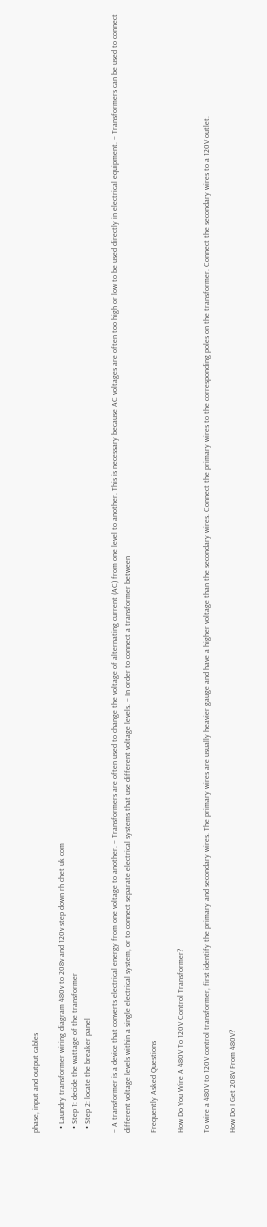phase, input and output cables

  • Laundry transformer wiring diagram 480v to 208v and 120v step down rh chet uk com
  • Step 1: decide the wattage of the transformer
  • Step 2: locate the breaker panel

– A transformer is a device that converts electrical energy from one voltage to another. – Transformers are often used to change the voltage of alternating current (AC) from one level to another. This is necessary because AC voltages are often too high or low to be used directly in electrical equipment. – Transformers can be used to connect different voltage levels within a single electrical system, or to connect separate electrical systems that use different voltage levels. – In order to connect a transformer between

Frequently Asked Questions

How Do You Wire A 480V To 120V Control Transformer?

To wire a 480V to 120V control transformer, first identify the primary and secondary wires. The primary wires are usually heavier gauge and have a higher voltage than the secondary wires. Connect the primary wires to the corresponding poles on the transformer. Connect the secondary wires to a 120V outlet.

How Do I Get 208V From 480V?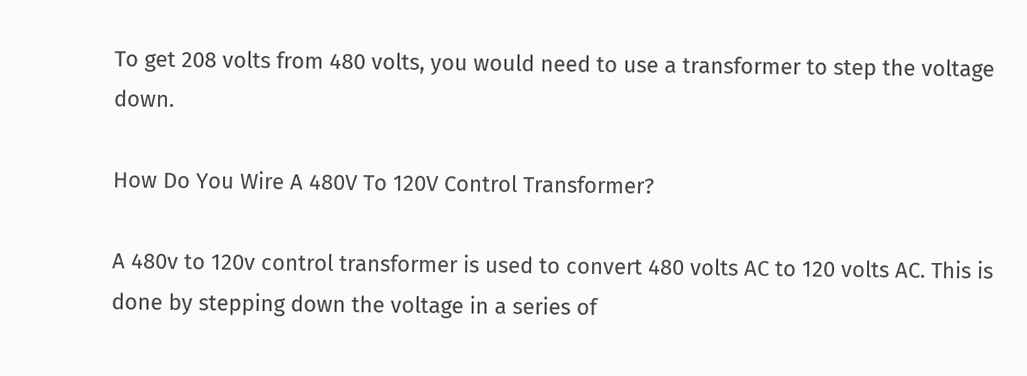To get 208 volts from 480 volts, you would need to use a transformer to step the voltage down.

How Do You Wire A 480V To 120V Control Transformer?

A 480v to 120v control transformer is used to convert 480 volts AC to 120 volts AC. This is done by stepping down the voltage in a series of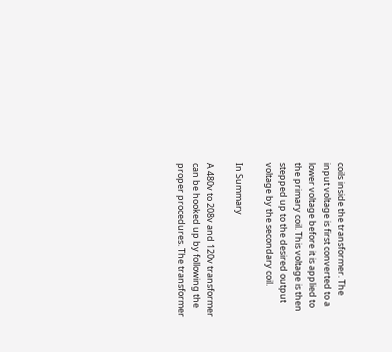coils inside the transformer. The input voltage is first converted to a lower voltage before it is applied to the primary coil. This voltage is then stepped up to the desired output voltage by the secondary coil.

In Summary

A 480v to 208v and 120v transformer can be hooked up by following the proper procedures. The transformer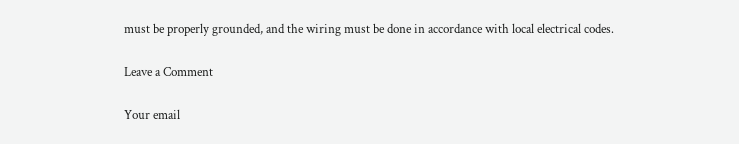must be properly grounded, and the wiring must be done in accordance with local electrical codes.

Leave a Comment

Your email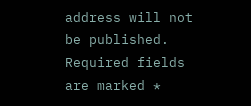address will not be published. Required fields are marked *